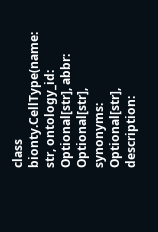class bionty.CellType(name: str, ontology_id: Optional[str], abbr: Optional[str], synonyms: Optional[str], description: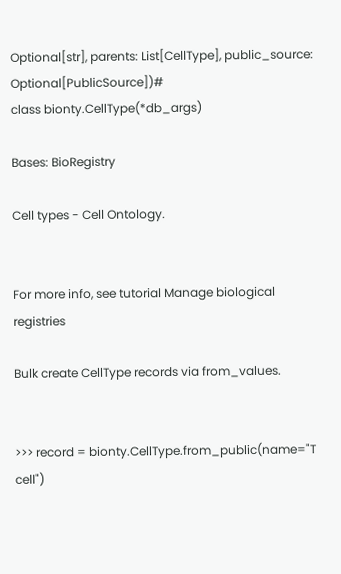Optional[str], parents: List[CellType], public_source: Optional[PublicSource])#
class bionty.CellType(*db_args)

Bases: BioRegistry

Cell types - Cell Ontology.


For more info, see tutorial Manage biological registries

Bulk create CellType records via from_values.


>>> record = bionty.CellType.from_public(name="T cell")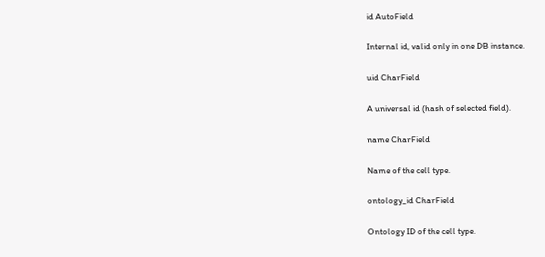id AutoField

Internal id, valid only in one DB instance.

uid CharField

A universal id (hash of selected field).

name CharField

Name of the cell type.

ontology_id CharField

Ontology ID of the cell type.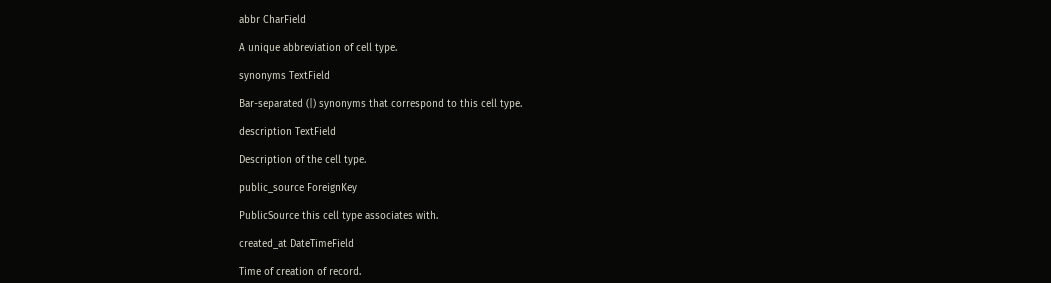abbr CharField

A unique abbreviation of cell type.

synonyms TextField

Bar-separated (|) synonyms that correspond to this cell type.

description TextField

Description of the cell type.

public_source ForeignKey

PublicSource this cell type associates with.

created_at DateTimeField

Time of creation of record.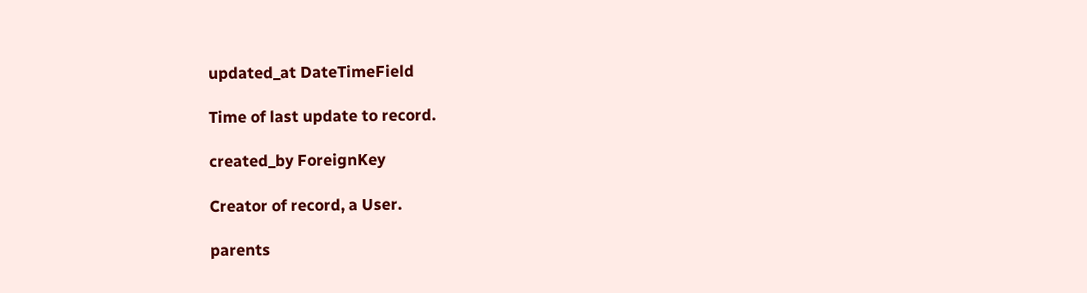updated_at DateTimeField

Time of last update to record.

created_by ForeignKey

Creator of record, a User.

parents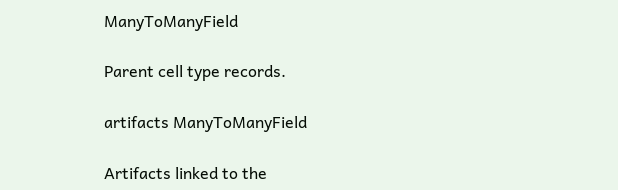ManyToManyField

Parent cell type records.

artifacts ManyToManyField

Artifacts linked to the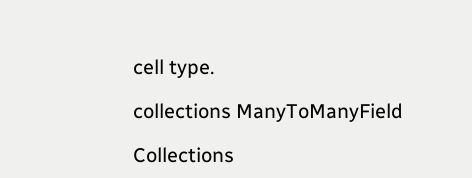cell type.

collections ManyToManyField

Collections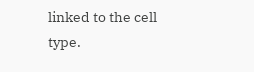linked to the cell type.